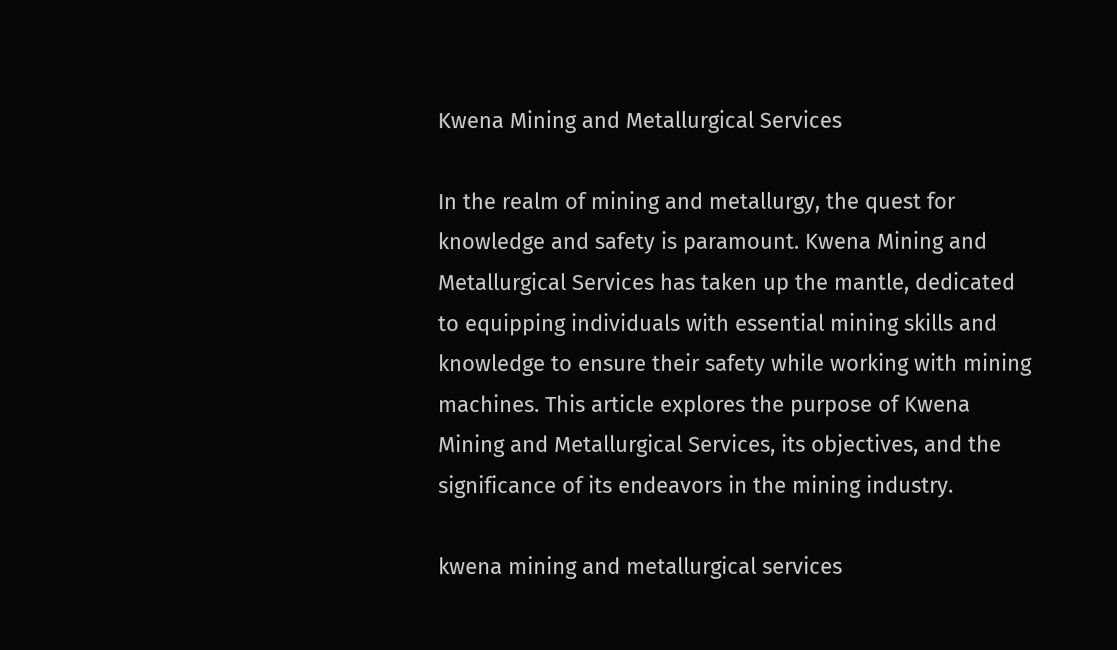Kwena Mining and Metallurgical Services

In the realm of mining and metallurgy, the quest for knowledge and safety is paramount. Kwena Mining and Metallurgical Services has taken up the mantle, dedicated to equipping individuals with essential mining skills and knowledge to ensure their safety while working with mining machines. This article explores the purpose of Kwena Mining and Metallurgical Services, its objectives, and the significance of its endeavors in the mining industry.

kwena mining and metallurgical services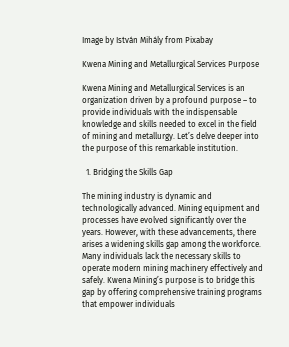Image by István Mihály from Pixabay

Kwena Mining and Metallurgical Services Purpose

Kwena Mining and Metallurgical Services is an organization driven by a profound purpose – to provide individuals with the indispensable knowledge and skills needed to excel in the field of mining and metallurgy. Let’s delve deeper into the purpose of this remarkable institution.

  1. Bridging the Skills Gap

The mining industry is dynamic and technologically advanced. Mining equipment and processes have evolved significantly over the years. However, with these advancements, there arises a widening skills gap among the workforce. Many individuals lack the necessary skills to operate modern mining machinery effectively and safely. Kwena Mining’s purpose is to bridge this gap by offering comprehensive training programs that empower individuals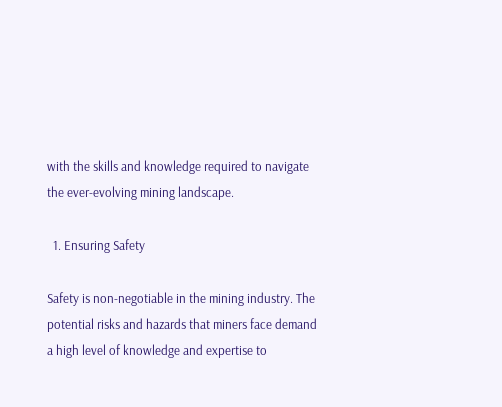with the skills and knowledge required to navigate the ever-evolving mining landscape.

  1. Ensuring Safety

Safety is non-negotiable in the mining industry. The potential risks and hazards that miners face demand a high level of knowledge and expertise to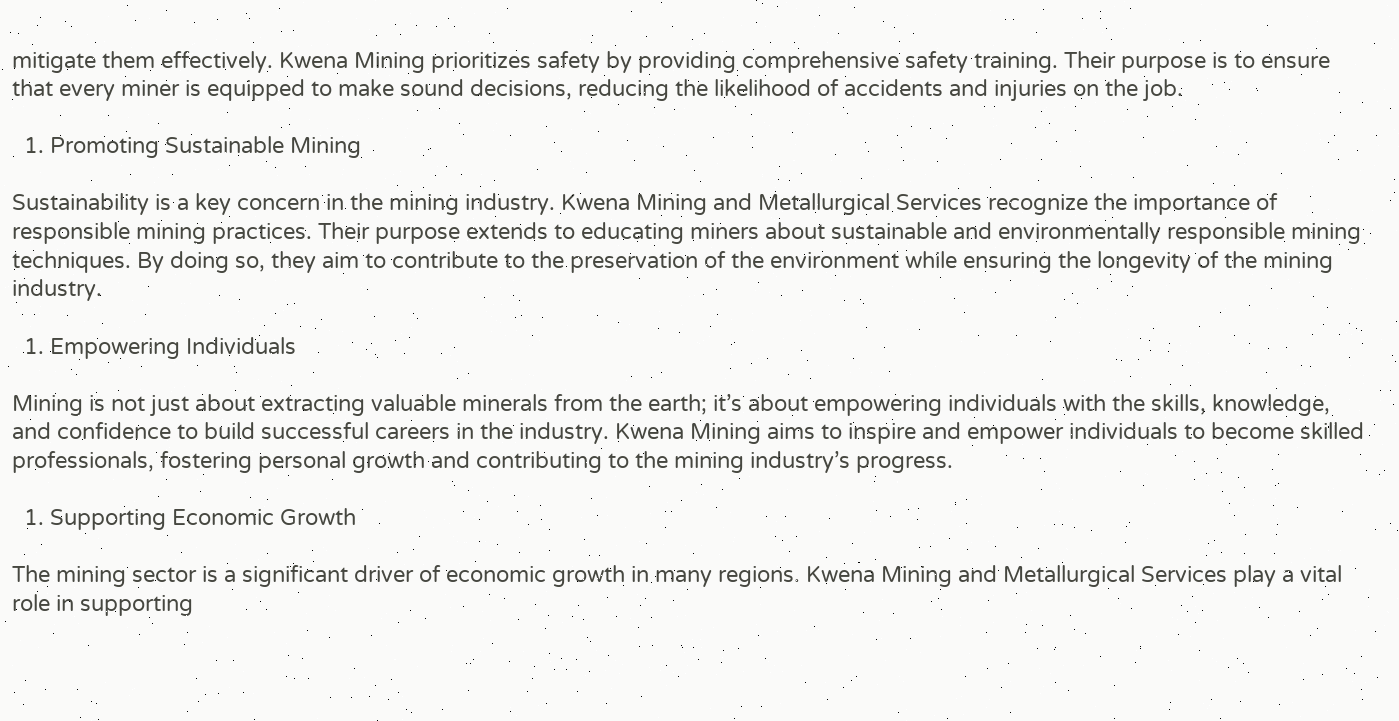mitigate them effectively. Kwena Mining prioritizes safety by providing comprehensive safety training. Their purpose is to ensure that every miner is equipped to make sound decisions, reducing the likelihood of accidents and injuries on the job.

  1. Promoting Sustainable Mining

Sustainability is a key concern in the mining industry. Kwena Mining and Metallurgical Services recognize the importance of responsible mining practices. Their purpose extends to educating miners about sustainable and environmentally responsible mining techniques. By doing so, they aim to contribute to the preservation of the environment while ensuring the longevity of the mining industry.

  1. Empowering Individuals

Mining is not just about extracting valuable minerals from the earth; it’s about empowering individuals with the skills, knowledge, and confidence to build successful careers in the industry. Kwena Mining aims to inspire and empower individuals to become skilled professionals, fostering personal growth and contributing to the mining industry’s progress.

  1. Supporting Economic Growth

The mining sector is a significant driver of economic growth in many regions. Kwena Mining and Metallurgical Services play a vital role in supporting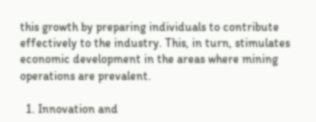this growth by preparing individuals to contribute effectively to the industry. This, in turn, stimulates economic development in the areas where mining operations are prevalent.

  1. Innovation and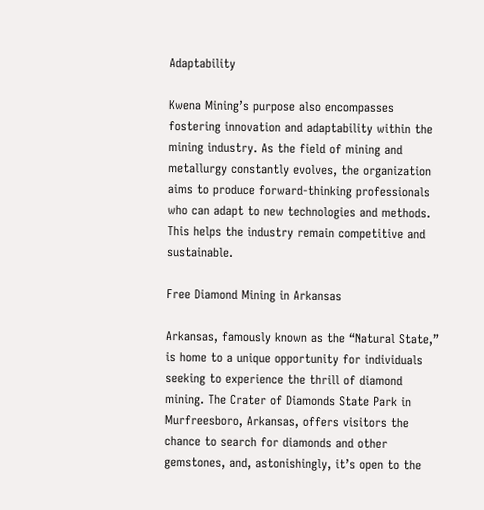Adaptability

Kwena Mining’s purpose also encompasses fostering innovation and adaptability within the mining industry. As the field of mining and metallurgy constantly evolves, the organization aims to produce forward-thinking professionals who can adapt to new technologies and methods. This helps the industry remain competitive and sustainable.

Free Diamond Mining in Arkansas

Arkansas, famously known as the “Natural State,” is home to a unique opportunity for individuals seeking to experience the thrill of diamond mining. The Crater of Diamonds State Park in Murfreesboro, Arkansas, offers visitors the chance to search for diamonds and other gemstones, and, astonishingly, it’s open to the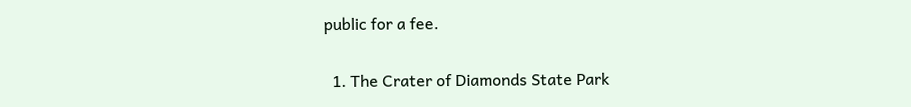public for a fee.

  1. The Crater of Diamonds State Park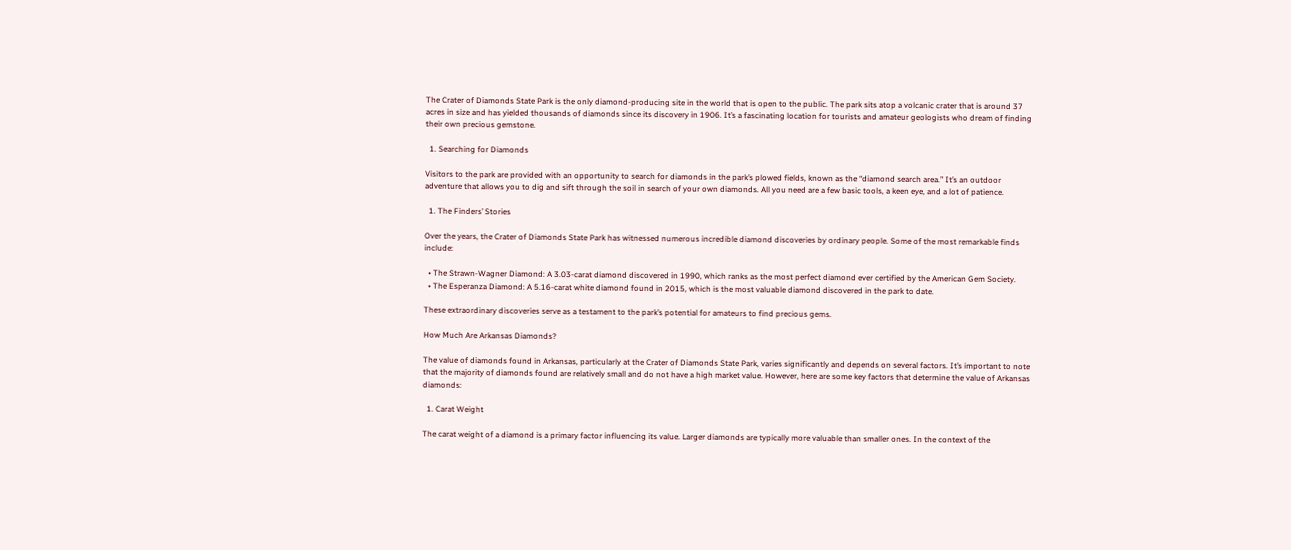The Crater of Diamonds State Park is the only diamond-producing site in the world that is open to the public. The park sits atop a volcanic crater that is around 37 acres in size and has yielded thousands of diamonds since its discovery in 1906. It’s a fascinating location for tourists and amateur geologists who dream of finding their own precious gemstone.

  1. Searching for Diamonds

Visitors to the park are provided with an opportunity to search for diamonds in the park’s plowed fields, known as the “diamond search area.” It’s an outdoor adventure that allows you to dig and sift through the soil in search of your own diamonds. All you need are a few basic tools, a keen eye, and a lot of patience.

  1. The Finders’ Stories

Over the years, the Crater of Diamonds State Park has witnessed numerous incredible diamond discoveries by ordinary people. Some of the most remarkable finds include:

  • The Strawn-Wagner Diamond: A 3.03-carat diamond discovered in 1990, which ranks as the most perfect diamond ever certified by the American Gem Society.
  • The Esperanza Diamond: A 5.16-carat white diamond found in 2015, which is the most valuable diamond discovered in the park to date.

These extraordinary discoveries serve as a testament to the park’s potential for amateurs to find precious gems.

How Much Are Arkansas Diamonds?

The value of diamonds found in Arkansas, particularly at the Crater of Diamonds State Park, varies significantly and depends on several factors. It’s important to note that the majority of diamonds found are relatively small and do not have a high market value. However, here are some key factors that determine the value of Arkansas diamonds:

  1. Carat Weight

The carat weight of a diamond is a primary factor influencing its value. Larger diamonds are typically more valuable than smaller ones. In the context of the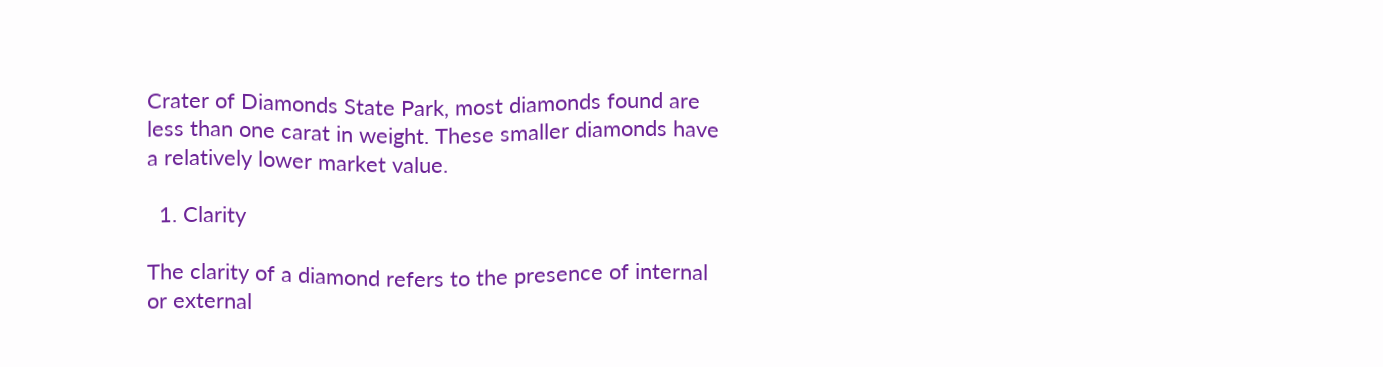Crater of Diamonds State Park, most diamonds found are less than one carat in weight. These smaller diamonds have a relatively lower market value.

  1. Clarity

The clarity of a diamond refers to the presence of internal or external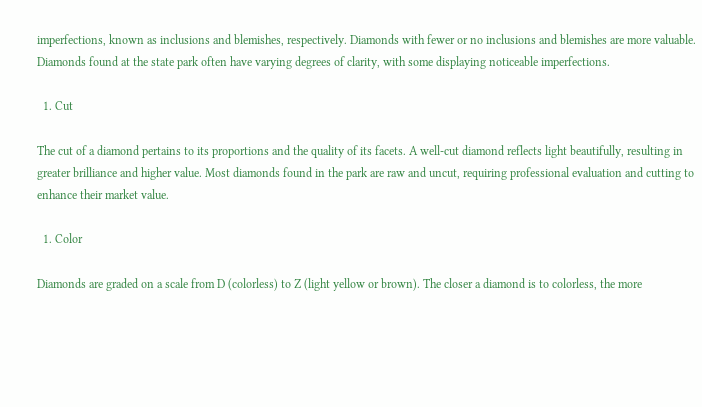imperfections, known as inclusions and blemishes, respectively. Diamonds with fewer or no inclusions and blemishes are more valuable. Diamonds found at the state park often have varying degrees of clarity, with some displaying noticeable imperfections.

  1. Cut

The cut of a diamond pertains to its proportions and the quality of its facets. A well-cut diamond reflects light beautifully, resulting in greater brilliance and higher value. Most diamonds found in the park are raw and uncut, requiring professional evaluation and cutting to enhance their market value.

  1. Color

Diamonds are graded on a scale from D (colorless) to Z (light yellow or brown). The closer a diamond is to colorless, the more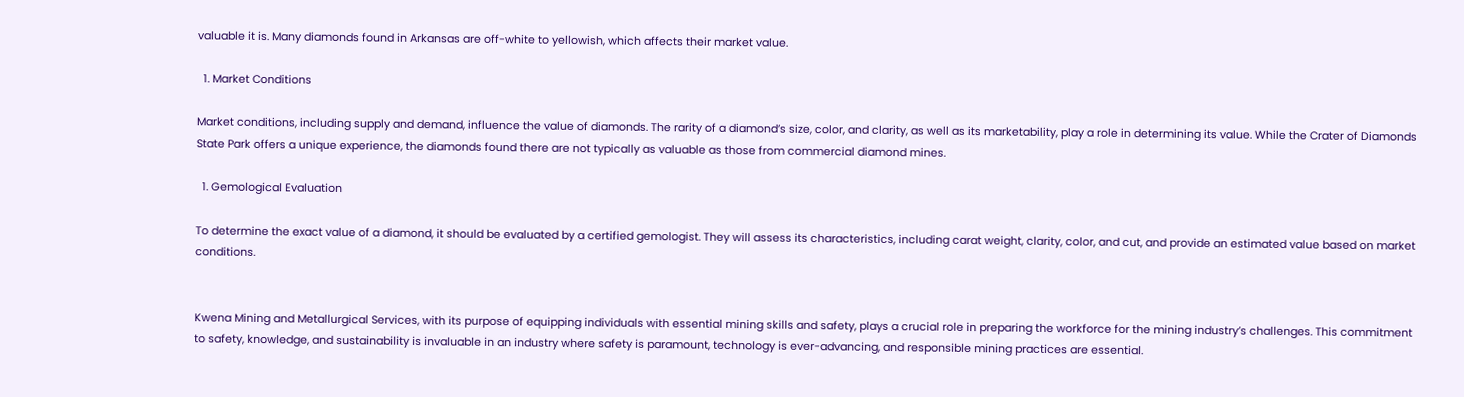valuable it is. Many diamonds found in Arkansas are off-white to yellowish, which affects their market value.

  1. Market Conditions

Market conditions, including supply and demand, influence the value of diamonds. The rarity of a diamond’s size, color, and clarity, as well as its marketability, play a role in determining its value. While the Crater of Diamonds State Park offers a unique experience, the diamonds found there are not typically as valuable as those from commercial diamond mines.

  1. Gemological Evaluation

To determine the exact value of a diamond, it should be evaluated by a certified gemologist. They will assess its characteristics, including carat weight, clarity, color, and cut, and provide an estimated value based on market conditions.


Kwena Mining and Metallurgical Services, with its purpose of equipping individuals with essential mining skills and safety, plays a crucial role in preparing the workforce for the mining industry’s challenges. This commitment to safety, knowledge, and sustainability is invaluable in an industry where safety is paramount, technology is ever-advancing, and responsible mining practices are essential.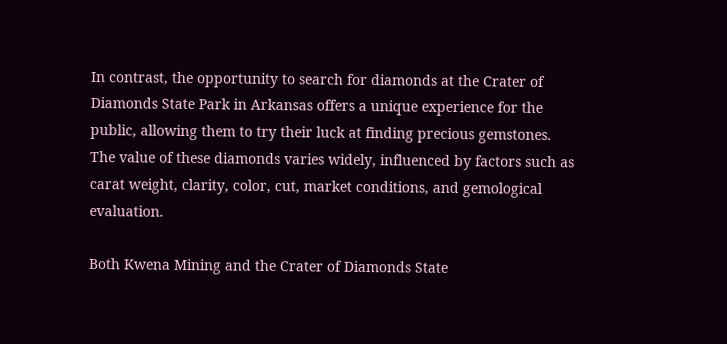In contrast, the opportunity to search for diamonds at the Crater of Diamonds State Park in Arkansas offers a unique experience for the public, allowing them to try their luck at finding precious gemstones. The value of these diamonds varies widely, influenced by factors such as carat weight, clarity, color, cut, market conditions, and gemological evaluation.

Both Kwena Mining and the Crater of Diamonds State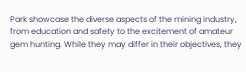Park showcase the diverse aspects of the mining industry, from education and safety to the excitement of amateur gem hunting. While they may differ in their objectives, they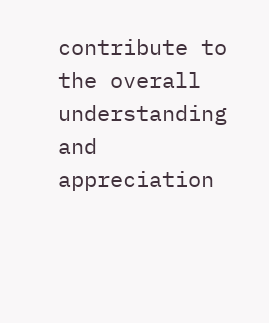contribute to the overall understanding and appreciation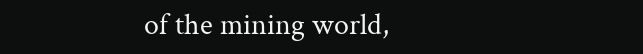of the mining world,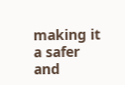making it a safer and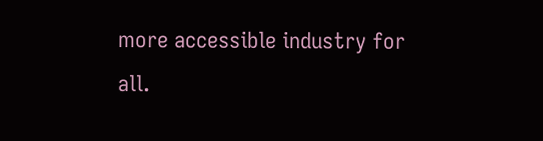more accessible industry for all.